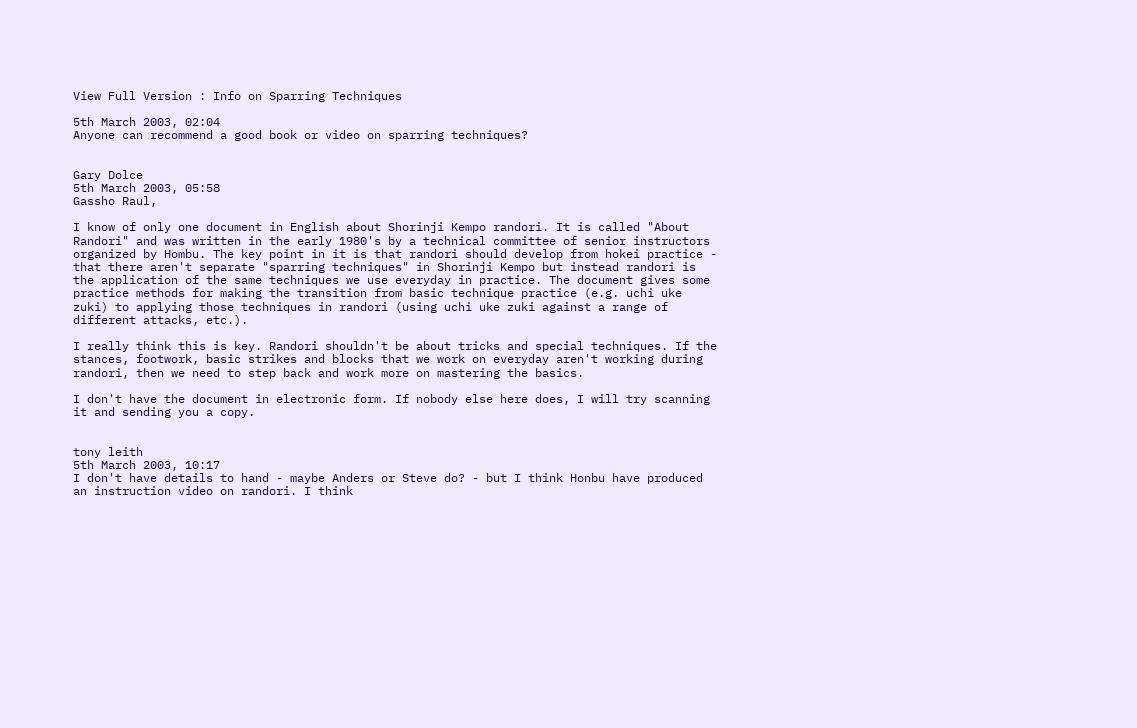View Full Version : Info on Sparring Techniques

5th March 2003, 02:04
Anyone can recommend a good book or video on sparring techniques?


Gary Dolce
5th March 2003, 05:58
Gassho Raul,

I know of only one document in English about Shorinji Kempo randori. It is called "About Randori" and was written in the early 1980's by a technical committee of senior instructors organized by Hombu. The key point in it is that randori should develop from hokei practice - that there aren't separate "sparring techniques" in Shorinji Kempo but instead randori is the application of the same techniques we use everyday in practice. The document gives some practice methods for making the transition from basic technique practice (e.g. uchi uke zuki) to applying those techniques in randori (using uchi uke zuki against a range of different attacks, etc.).

I really think this is key. Randori shouldn't be about tricks and special techniques. If the stances, footwork, basic strikes and blocks that we work on everyday aren't working during randori, then we need to step back and work more on mastering the basics.

I don't have the document in electronic form. If nobody else here does, I will try scanning it and sending you a copy.


tony leith
5th March 2003, 10:17
I don't have details to hand - maybe Anders or Steve do? - but I think Honbu have produced an instruction video on randori. I think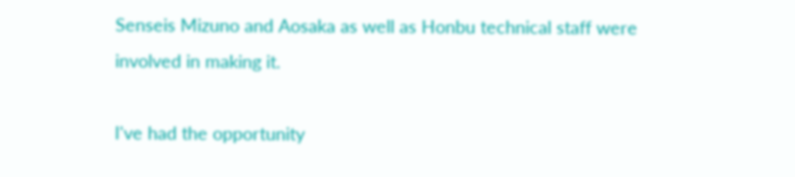Senseis Mizuno and Aosaka as well as Honbu technical staff were involved in making it.

I've had the opportunity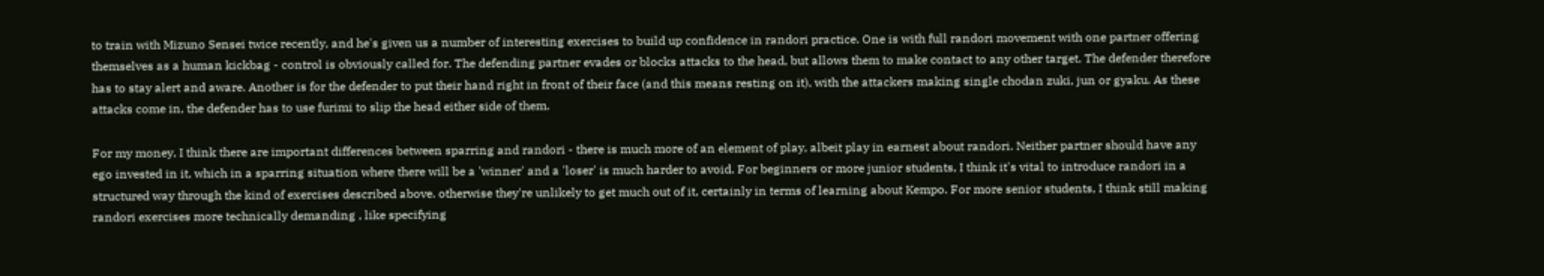to train with Mizuno Sensei twice recently, and he's given us a number of interesting exercises to build up confidence in randori practice. One is with full randori movement with one partner offering themselves as a human kickbag - control is obviously called for. The defending partner evades or blocks attacks to the head, but allows them to make contact to any other target. The defender therefore has to stay alert and aware. Another is for the defender to put their hand right in front of their face (and this means resting on it), with the attackers making single chodan zuki, jun or gyaku. As these attacks come in, the defender has to use furimi to slip the head either side of them.

For my money, I think there are important differences between sparring and randori - there is much more of an element of play, albeit play in earnest about randori. Neither partner should have any ego invested in it, which in a sparring situation where there will be a 'winner' and a 'loser' is much harder to avoid. For beginners or more junior students, I think it's vital to introduce randori in a structured way through the kind of exercises described above. otherwise they're unlikely to get much out of it, certainly in terms of learning about Kempo. For more senior students, I think still making randori exercises more technically demanding , like specifying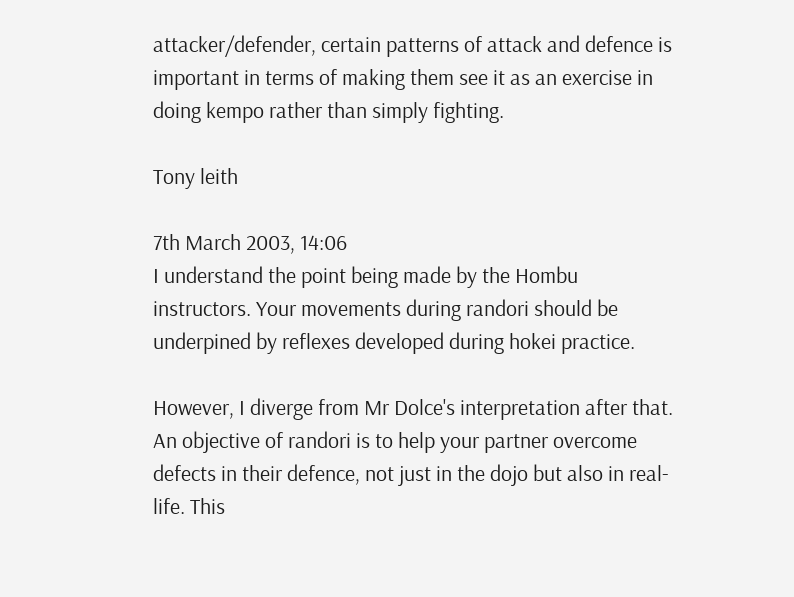attacker/defender, certain patterns of attack and defence is important in terms of making them see it as an exercise in doing kempo rather than simply fighting.

Tony leith

7th March 2003, 14:06
I understand the point being made by the Hombu instructors. Your movements during randori should be underpined by reflexes developed during hokei practice.

However, I diverge from Mr Dolce's interpretation after that. An objective of randori is to help your partner overcome defects in their defence, not just in the dojo but also in real-life. This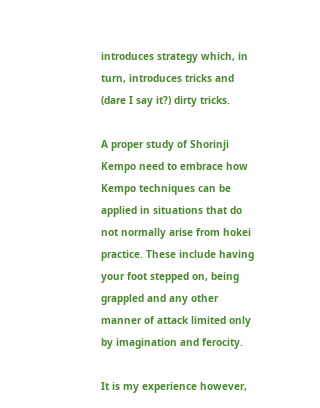introduces strategy which, in turn, introduces tricks and (dare I say it?) dirty tricks.

A proper study of Shorinji Kempo need to embrace how Kempo techniques can be applied in situations that do not normally arise from hokei practice. These include having your foot stepped on, being grappled and any other manner of attack limited only by imagination and ferocity.

It is my experience however,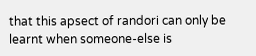that this apsect of randori can only be learnt when someone-else is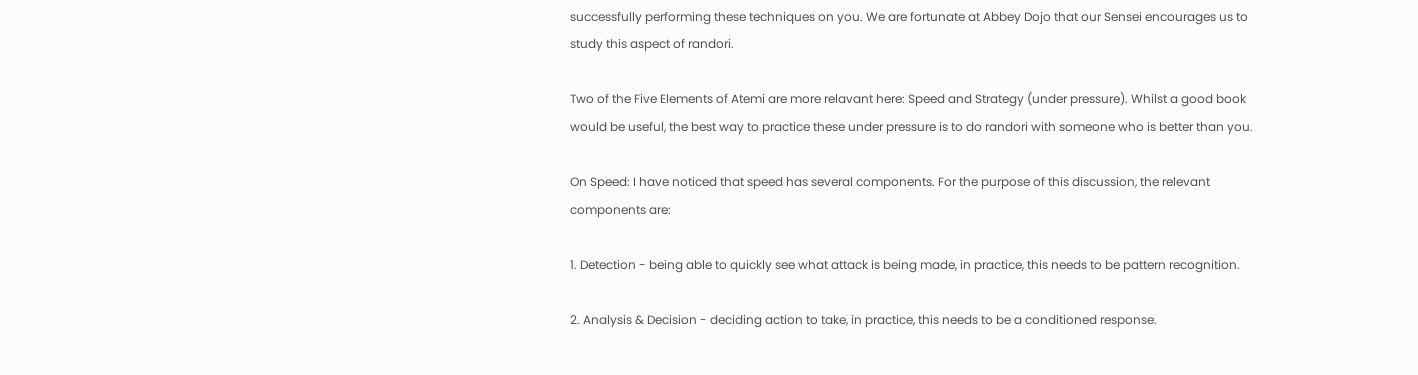successfully performing these techniques on you. We are fortunate at Abbey Dojo that our Sensei encourages us to study this aspect of randori.

Two of the Five Elements of Atemi are more relavant here: Speed and Strategy (under pressure). Whilst a good book would be useful, the best way to practice these under pressure is to do randori with someone who is better than you.

On Speed: I have noticed that speed has several components. For the purpose of this discussion, the relevant components are:

1. Detection - being able to quickly see what attack is being made, in practice, this needs to be pattern recognition.

2. Analysis & Decision - deciding action to take, in practice, this needs to be a conditioned response.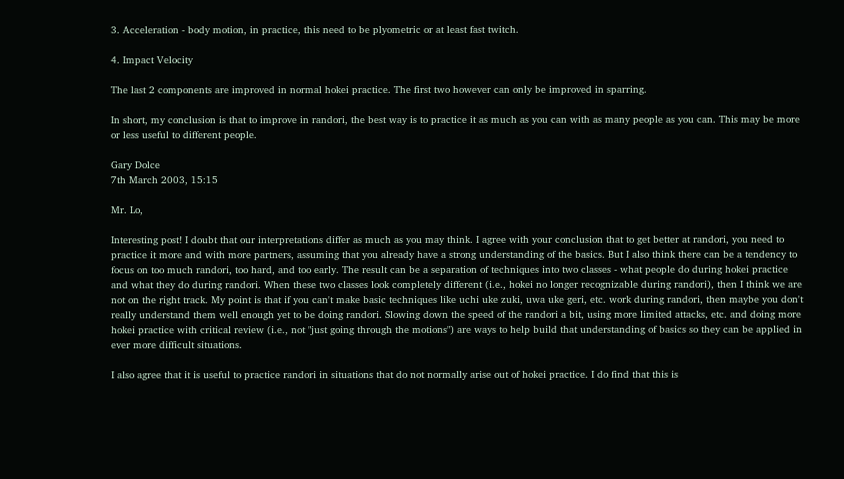3. Acceleration - body motion, in practice, this need to be plyometric or at least fast twitch.

4. Impact Velocity

The last 2 components are improved in normal hokei practice. The first two however can only be improved in sparring.

In short, my conclusion is that to improve in randori, the best way is to practice it as much as you can with as many people as you can. This may be more or less useful to different people.

Gary Dolce
7th March 2003, 15:15

Mr. Lo,

Interesting post! I doubt that our interpretations differ as much as you may think. I agree with your conclusion that to get better at randori, you need to practice it more and with more partners, assuming that you already have a strong understanding of the basics. But I also think there can be a tendency to focus on too much randori, too hard, and too early. The result can be a separation of techniques into two classes - what people do during hokei practice and what they do during randori. When these two classes look completely different (i.e., hokei no longer recognizable during randori), then I think we are not on the right track. My point is that if you can't make basic techniques like uchi uke zuki, uwa uke geri, etc. work during randori, then maybe you don't really understand them well enough yet to be doing randori. Slowing down the speed of the randori a bit, using more limited attacks, etc. and doing more hokei practice with critical review (i.e., not "just going through the motions") are ways to help build that understanding of basics so they can be applied in ever more difficult situations.

I also agree that it is useful to practice randori in situations that do not normally arise out of hokei practice. I do find that this is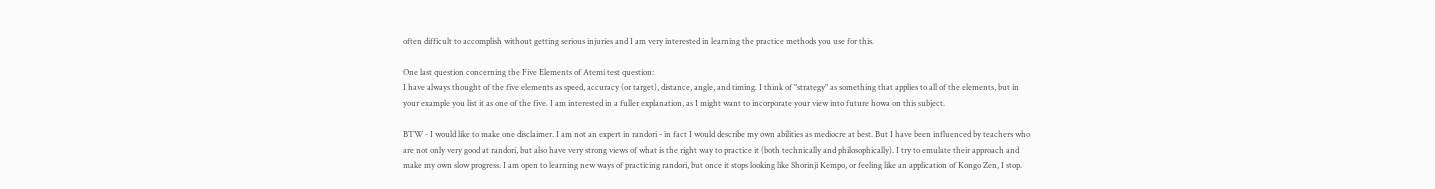often difficult to accomplish without getting serious injuries and I am very interested in learning the practice methods you use for this.

One last question concerning the Five Elements of Atemi test question:
I have always thought of the five elements as speed, accuracy (or target), distance, angle, and timing. I think of "strategy" as something that applies to all of the elements, but in your example you list it as one of the five. I am interested in a fuller explanation, as I might want to incorporate your view into future howa on this subject.

BTW - I would like to make one disclaimer. I am not an expert in randori - in fact I would describe my own abilities as mediocre at best. But I have been influenced by teachers who are not only very good at randori, but also have very strong views of what is the right way to practice it (both technically and philosophically). I try to emulate their approach and make my own slow progress. I am open to learning new ways of practicing randori, but once it stops looking like Shorinji Kempo, or feeling like an application of Kongo Zen, I stop.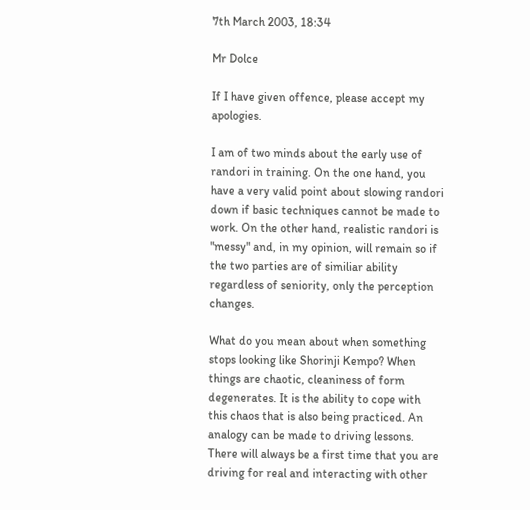7th March 2003, 18:34

Mr Dolce

If I have given offence, please accept my apologies.

I am of two minds about the early use of randori in training. On the one hand, you have a very valid point about slowing randori down if basic techniques cannot be made to work. On the other hand, realistic randori is "messy" and, in my opinion, will remain so if the two parties are of similiar ability regardless of seniority, only the perception changes.

What do you mean about when something stops looking like Shorinji Kempo? When things are chaotic, cleaniness of form degenerates. It is the ability to cope with this chaos that is also being practiced. An analogy can be made to driving lessons. There will always be a first time that you are driving for real and interacting with other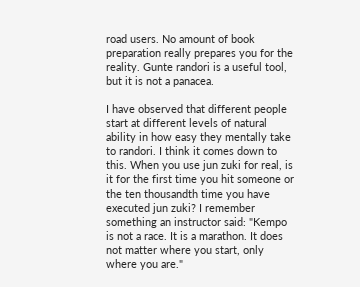road users. No amount of book preparation really prepares you for the reality. Gunte randori is a useful tool, but it is not a panacea.

I have observed that different people start at different levels of natural ability in how easy they mentally take to randori. I think it comes down to this. When you use jun zuki for real, is it for the first time you hit someone or the ten thousandth time you have executed jun zuki? I remember something an instructor said: "Kempo is not a race. It is a marathon. It does not matter where you start, only where you are."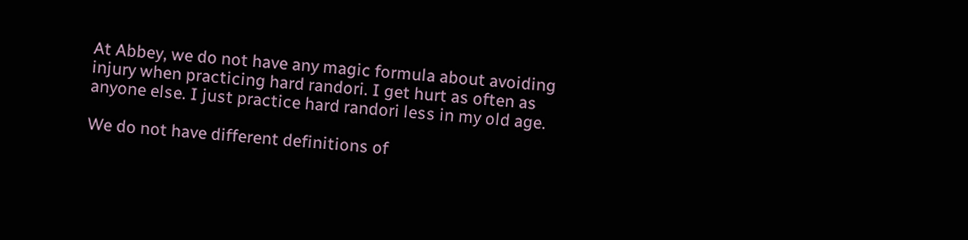At Abbey, we do not have any magic formula about avoiding injury when practicing hard randori. I get hurt as often as anyone else. I just practice hard randori less in my old age.

We do not have different definitions of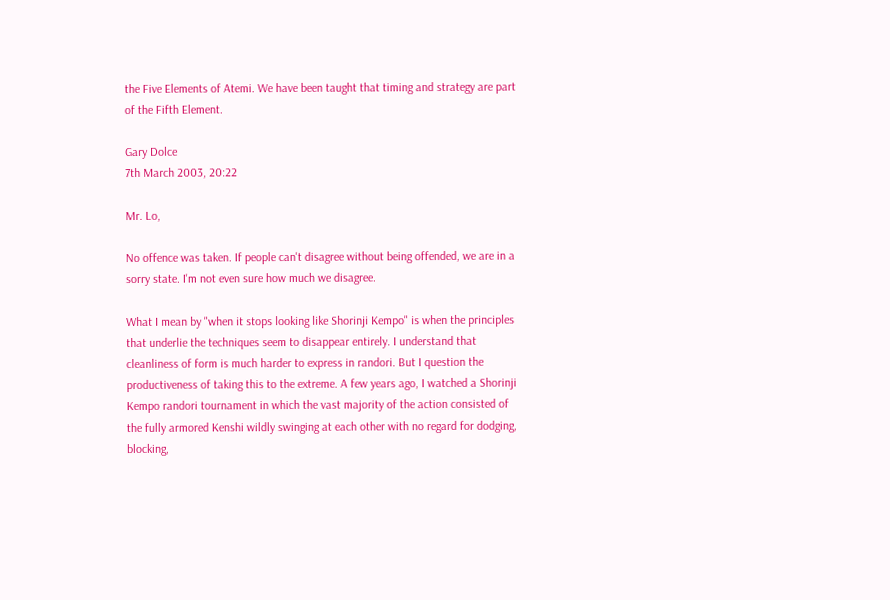the Five Elements of Atemi. We have been taught that timing and strategy are part of the Fifth Element.

Gary Dolce
7th March 2003, 20:22

Mr. Lo,

No offence was taken. If people can't disagree without being offended, we are in a sorry state. I'm not even sure how much we disagree.

What I mean by "when it stops looking like Shorinji Kempo" is when the principles that underlie the techniques seem to disappear entirely. I understand that cleanliness of form is much harder to express in randori. But I question the productiveness of taking this to the extreme. A few years ago, I watched a Shorinji Kempo randori tournament in which the vast majority of the action consisted of the fully armored Kenshi wildly swinging at each other with no regard for dodging, blocking,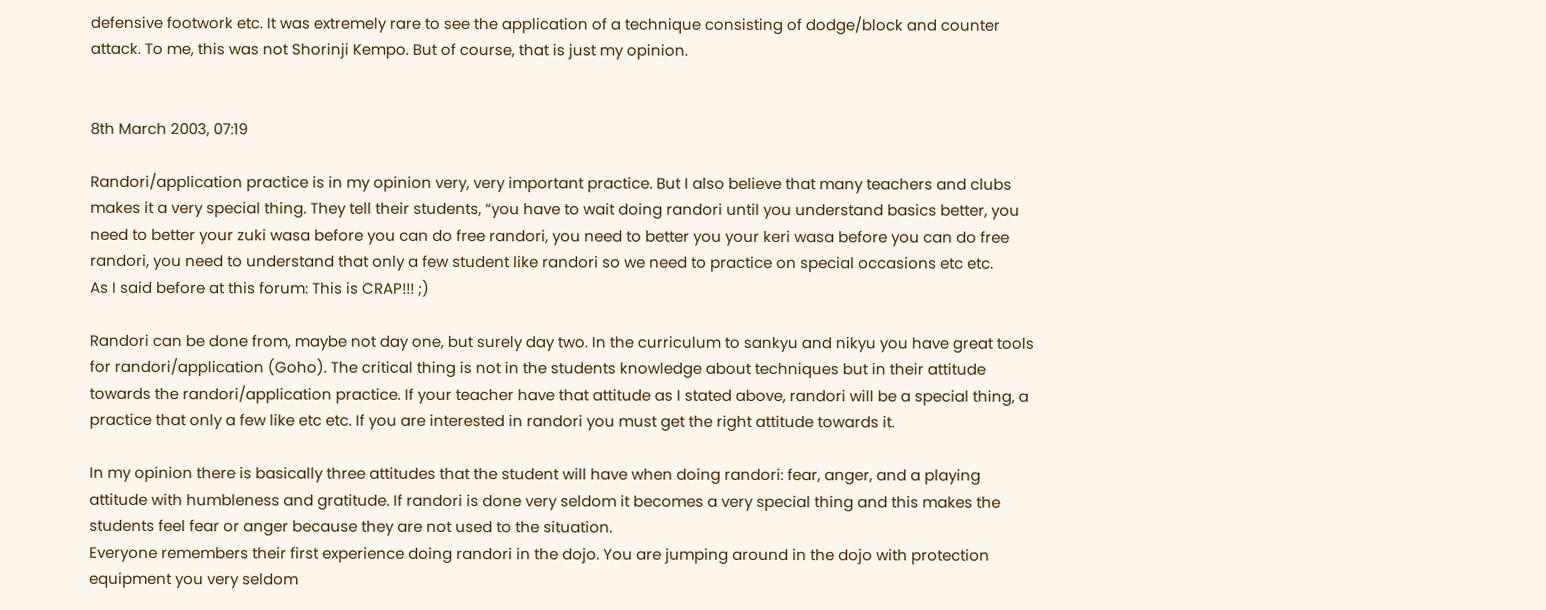defensive footwork etc. It was extremely rare to see the application of a technique consisting of dodge/block and counter attack. To me, this was not Shorinji Kempo. But of course, that is just my opinion.


8th March 2003, 07:19

Randori/application practice is in my opinion very, very important practice. But I also believe that many teachers and clubs makes it a very special thing. They tell their students, “you have to wait doing randori until you understand basics better, you need to better your zuki wasa before you can do free randori, you need to better you your keri wasa before you can do free randori, you need to understand that only a few student like randori so we need to practice on special occasions etc etc.
As I said before at this forum: This is CRAP!!! ;)

Randori can be done from, maybe not day one, but surely day two. In the curriculum to sankyu and nikyu you have great tools for randori/application (Goho). The critical thing is not in the students knowledge about techniques but in their attitude towards the randori/application practice. If your teacher have that attitude as I stated above, randori will be a special thing, a practice that only a few like etc etc. If you are interested in randori you must get the right attitude towards it.

In my opinion there is basically three attitudes that the student will have when doing randori: fear, anger, and a playing attitude with humbleness and gratitude. If randori is done very seldom it becomes a very special thing and this makes the students feel fear or anger because they are not used to the situation.
Everyone remembers their first experience doing randori in the dojo. You are jumping around in the dojo with protection equipment you very seldom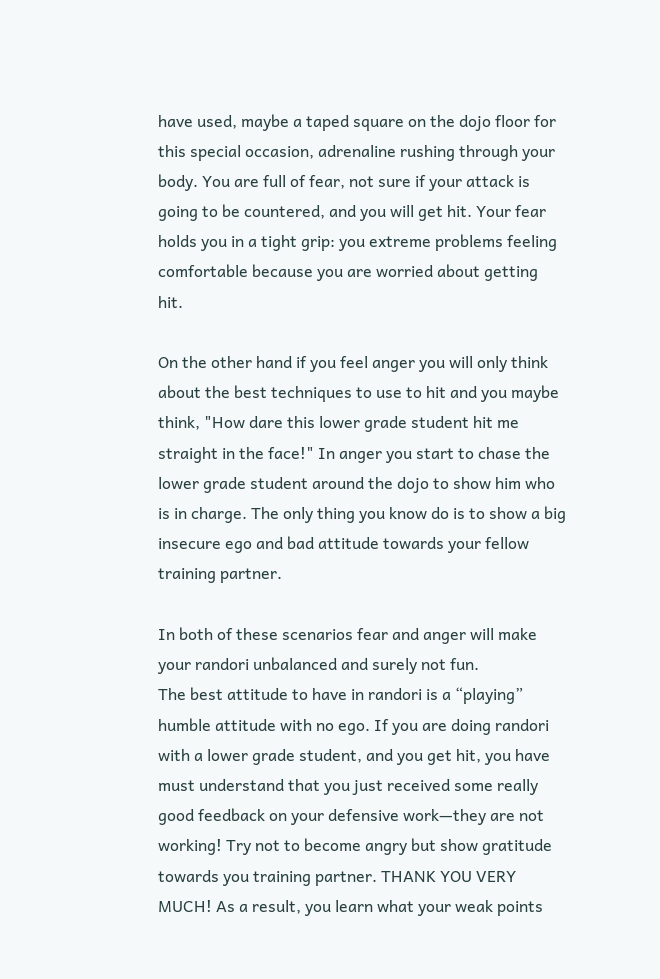have used, maybe a taped square on the dojo floor for this special occasion, adrenaline rushing through your body. You are full of fear, not sure if your attack is going to be countered, and you will get hit. Your fear holds you in a tight grip: you extreme problems feeling comfortable because you are worried about getting hit.

On the other hand if you feel anger you will only think about the best techniques to use to hit and you maybe think, "How dare this lower grade student hit me straight in the face!" In anger you start to chase the lower grade student around the dojo to show him who is in charge. The only thing you know do is to show a big insecure ego and bad attitude towards your fellow training partner.

In both of these scenarios fear and anger will make your randori unbalanced and surely not fun.
The best attitude to have in randori is a “playing” humble attitude with no ego. If you are doing randori with a lower grade student, and you get hit, you have must understand that you just received some really good feedback on your defensive work—they are not working! Try not to become angry but show gratitude towards you training partner. THANK YOU VERY MUCH! As a result, you learn what your weak points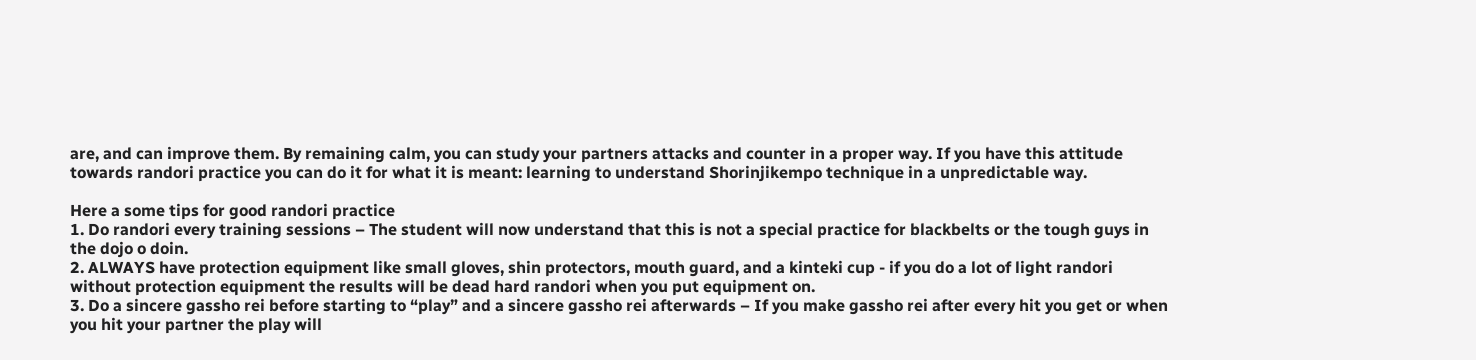are, and can improve them. By remaining calm, you can study your partners attacks and counter in a proper way. If you have this attitude towards randori practice you can do it for what it is meant: learning to understand Shorinjikempo technique in a unpredictable way.

Here a some tips for good randori practice
1. Do randori every training sessions – The student will now understand that this is not a special practice for blackbelts or the tough guys in the dojo o doin.
2. ALWAYS have protection equipment like small gloves, shin protectors, mouth guard, and a kinteki cup - if you do a lot of light randori without protection equipment the results will be dead hard randori when you put equipment on.
3. Do a sincere gassho rei before starting to “play” and a sincere gassho rei afterwards – If you make gassho rei after every hit you get or when you hit your partner the play will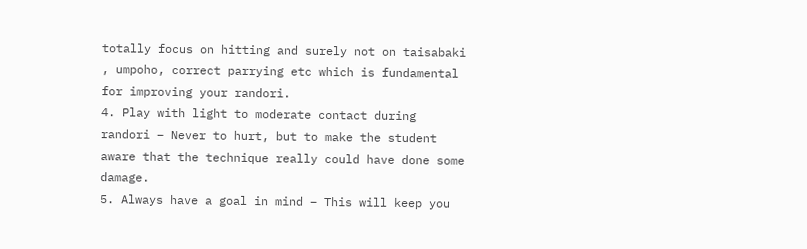totally focus on hitting and surely not on taisabaki , umpoho, correct parrying etc which is fundamental for improving your randori.
4. Play with light to moderate contact during randori – Never to hurt, but to make the student aware that the technique really could have done some damage.
5. Always have a goal in mind – This will keep you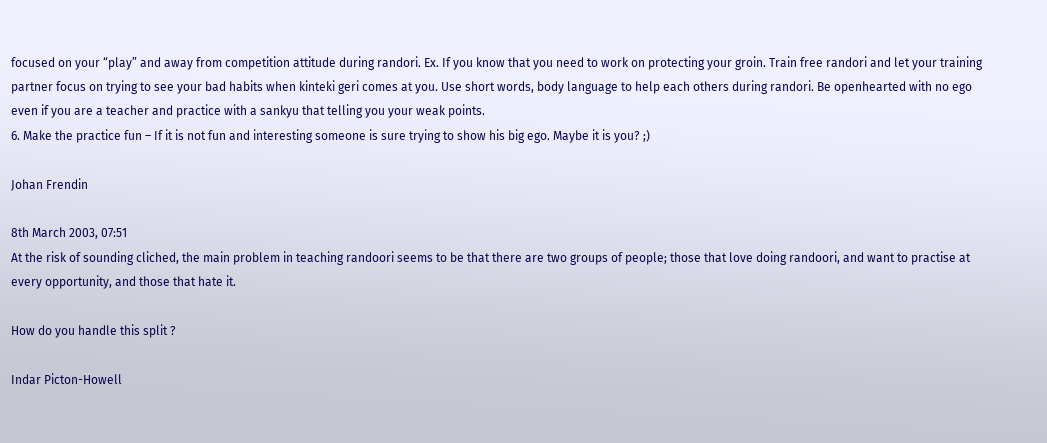focused on your “play” and away from competition attitude during randori. Ex. If you know that you need to work on protecting your groin. Train free randori and let your training partner focus on trying to see your bad habits when kinteki geri comes at you. Use short words, body language to help each others during randori. Be openhearted with no ego even if you are a teacher and practice with a sankyu that telling you your weak points.
6. Make the practice fun – If it is not fun and interesting someone is sure trying to show his big ego. Maybe it is you? ;)

Johan Frendin

8th March 2003, 07:51
At the risk of sounding cliched, the main problem in teaching randoori seems to be that there are two groups of people; those that love doing randoori, and want to practise at every opportunity, and those that hate it.

How do you handle this split ?

Indar Picton-Howell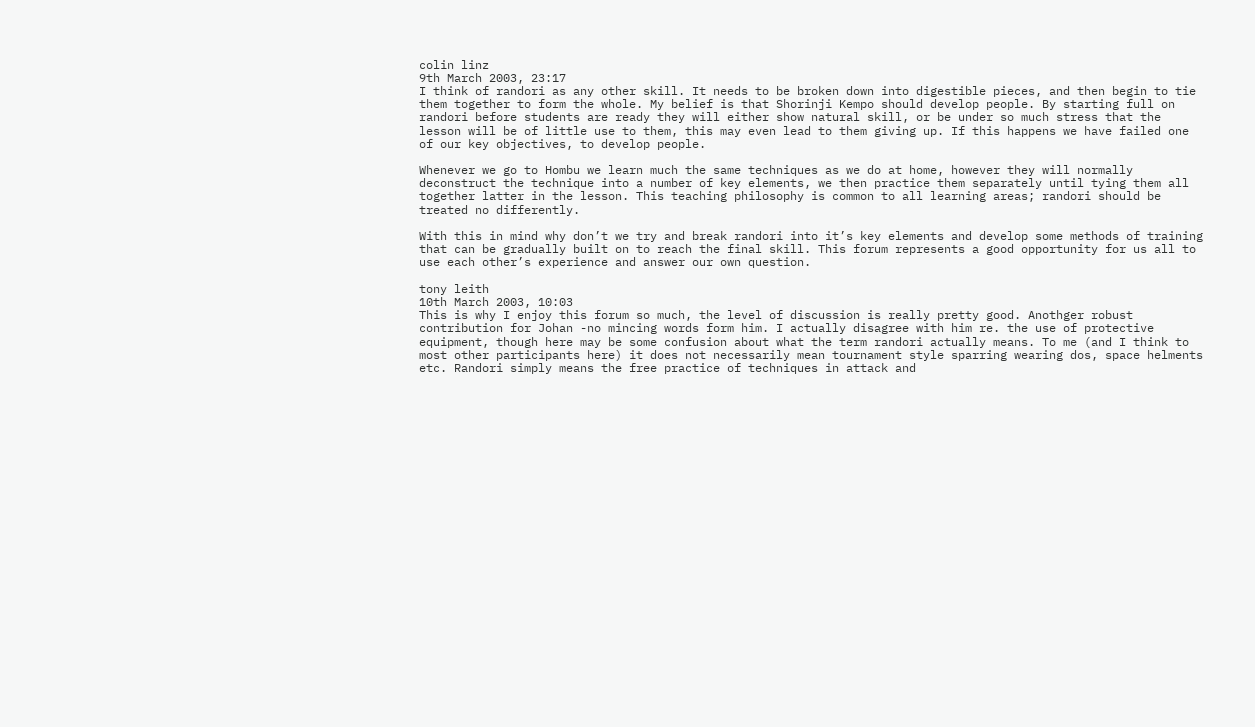colin linz
9th March 2003, 23:17
I think of randori as any other skill. It needs to be broken down into digestible pieces, and then begin to tie them together to form the whole. My belief is that Shorinji Kempo should develop people. By starting full on randori before students are ready they will either show natural skill, or be under so much stress that the lesson will be of little use to them, this may even lead to them giving up. If this happens we have failed one of our key objectives, to develop people.

Whenever we go to Hombu we learn much the same techniques as we do at home, however they will normally deconstruct the technique into a number of key elements, we then practice them separately until tying them all together latter in the lesson. This teaching philosophy is common to all learning areas; randori should be treated no differently.

With this in mind why don’t we try and break randori into it’s key elements and develop some methods of training that can be gradually built on to reach the final skill. This forum represents a good opportunity for us all to use each other’s experience and answer our own question.

tony leith
10th March 2003, 10:03
This is why I enjoy this forum so much, the level of discussion is really pretty good. Anothger robust contribution for Johan -no mincing words form him. I actually disagree with him re. the use of protective equipment, though here may be some confusion about what the term randori actually means. To me (and I think to most other participants here) it does not necessarily mean tournament style sparring wearing dos, space helments etc. Randori simply means the free practice of techniques in attack and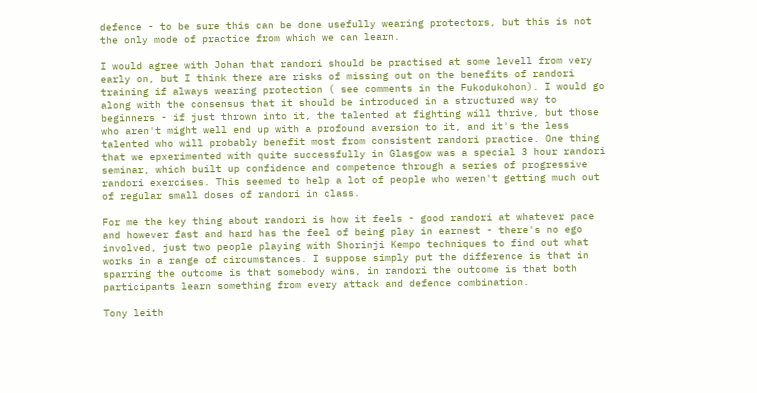defence - to be sure this can be done usefully wearing protectors, but this is not the only mode of practice from which we can learn.

I would agree with Johan that randori should be practised at some levell from very early on, but I think there are risks of missing out on the benefits of randori training if always wearing protection ( see comments in the Fukodukohon). I would go along with the consensus that it should be introduced in a structured way to beginners - if just thrown into it, the talented at fighting will thrive, but those who aren't might well end up with a profound aversion to it, and it's the less talented who will probably benefit most from consistent randori practice. One thing that we epxerimented with quite successfully in Glasgow was a special 3 hour randori seminar, which built up confidence and competence through a series of progressive randori exercises. This seemed to help a lot of people who weren't getting much out of regular small doses of randori in class.

For me the key thing about randori is how it feels - good randori at whatever pace and however fast and hard has the feel of being play in earnest - there's no ego involved, just two people playing with Shorinji Kempo techniques to find out what works in a range of circumstances. I suppose simply put the difference is that in sparring the outcome is that somebody wins, in randori the outcome is that both participants learn something from every attack and defence combination.

Tony leith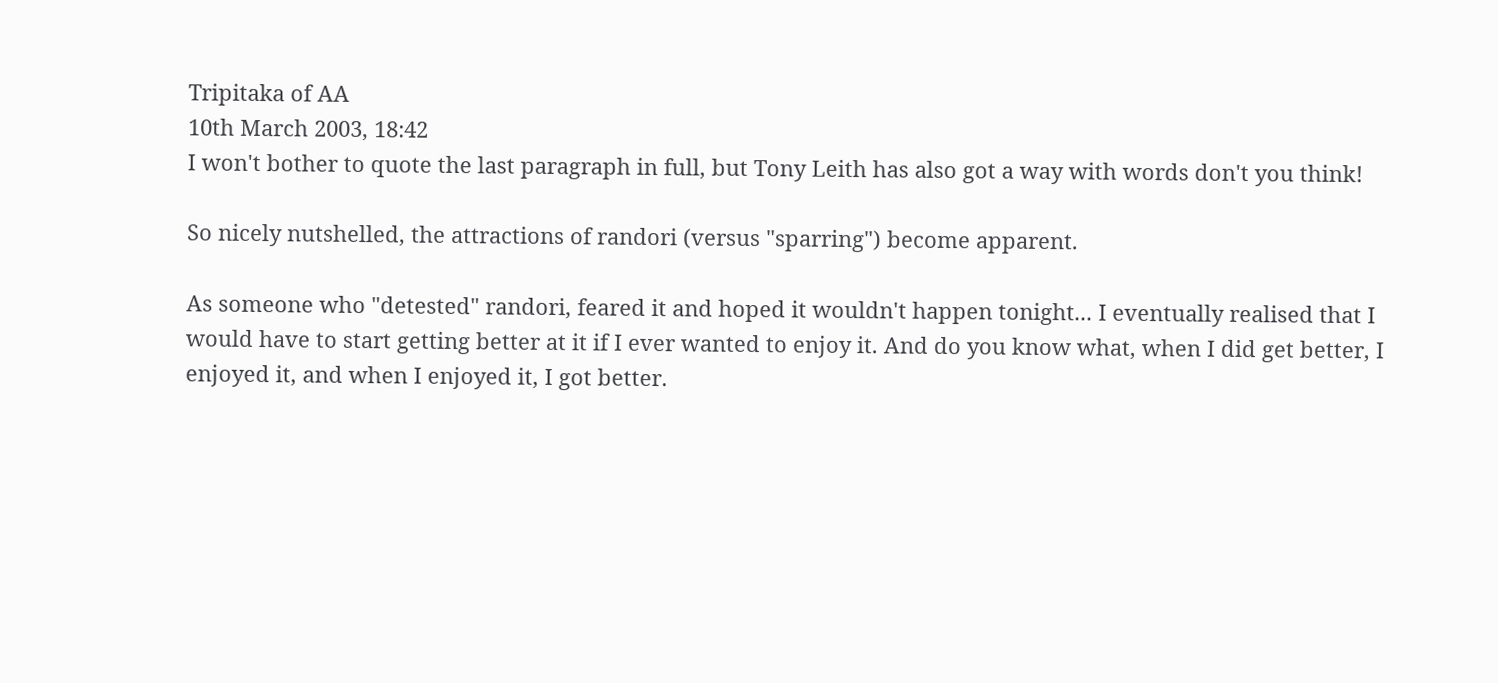Tripitaka of AA
10th March 2003, 18:42
I won't bother to quote the last paragraph in full, but Tony Leith has also got a way with words don't you think!

So nicely nutshelled, the attractions of randori (versus "sparring") become apparent.

As someone who "detested" randori, feared it and hoped it wouldn't happen tonight... I eventually realised that I would have to start getting better at it if I ever wanted to enjoy it. And do you know what, when I did get better, I enjoyed it, and when I enjoyed it, I got better.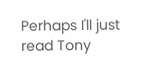Perhaps I'll just read Tony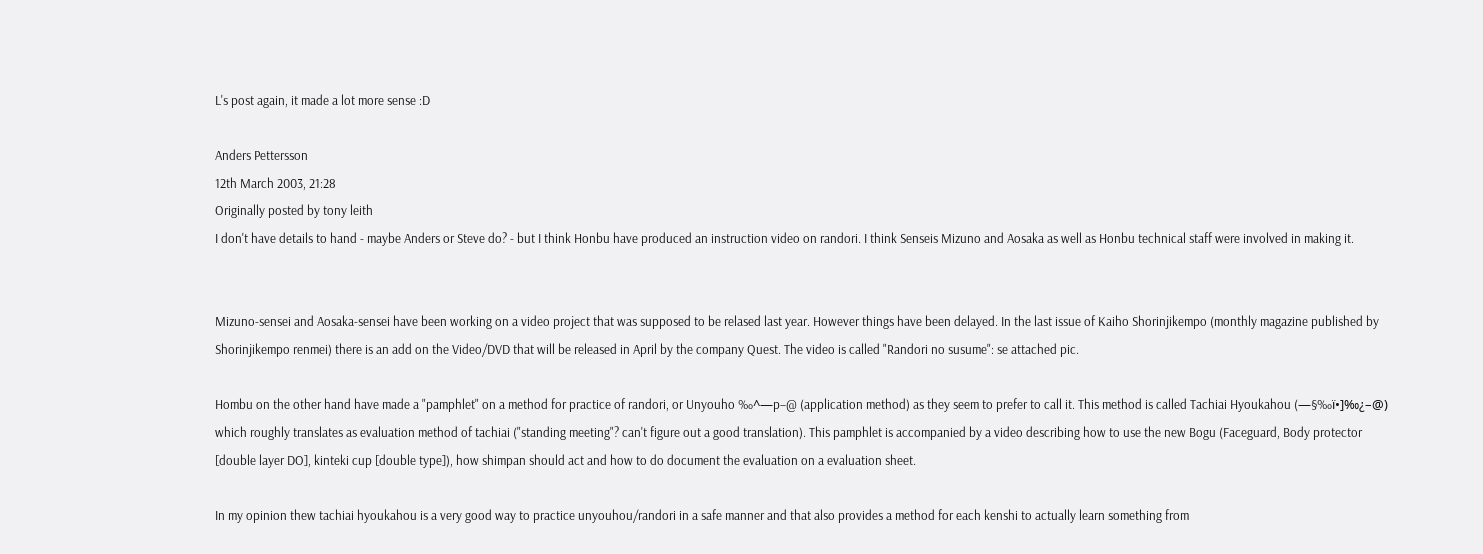L's post again, it made a lot more sense :D

Anders Pettersson
12th March 2003, 21:28
Originally posted by tony leith
I don't have details to hand - maybe Anders or Steve do? - but I think Honbu have produced an instruction video on randori. I think Senseis Mizuno and Aosaka as well as Honbu technical staff were involved in making it.


Mizuno-sensei and Aosaka-sensei have been working on a video project that was supposed to be relased last year. However things have been delayed. In the last issue of Kaiho Shorinjikempo (monthly magazine published by Shorinjikempo renmei) there is an add on the Video/DVD that will be released in April by the company Quest. The video is called "Randori no susume": se attached pic.

Hombu on the other hand have made a "pamphlet" on a method for practice of randori, or Unyouho ‰^—p–@ (application method) as they seem to prefer to call it. This method is called Tachiai Hyoukahou (—§‰ï•]‰¿–@) which roughly translates as evaluation method of tachiai ("standing meeting"? can't figure out a good translation). This pamphlet is accompanied by a video describing how to use the new Bogu (Faceguard, Body protector [double layer DO], kinteki cup [double type]), how shimpan should act and how to do document the evaluation on a evaluation sheet.

In my opinion thew tachiai hyoukahou is a very good way to practice unyouhou/randori in a safe manner and that also provides a method for each kenshi to actually learn something from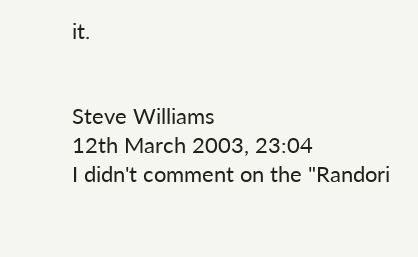it.


Steve Williams
12th March 2003, 23:04
I didn't comment on the "Randori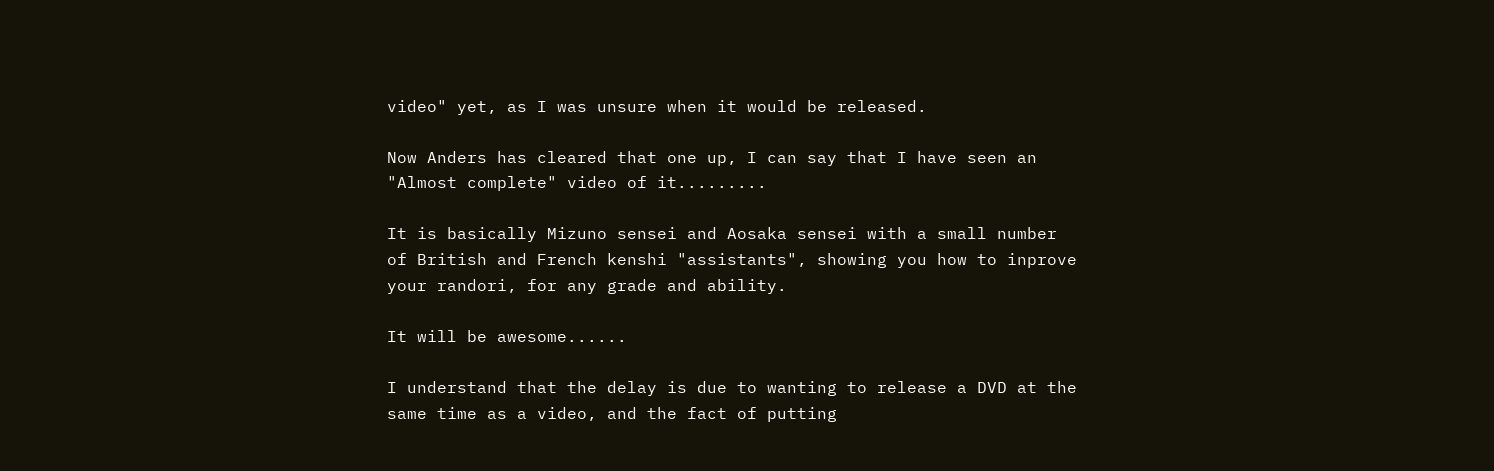video" yet, as I was unsure when it would be released.

Now Anders has cleared that one up, I can say that I have seen an "Almost complete" video of it.........

It is basically Mizuno sensei and Aosaka sensei with a small number of British and French kenshi "assistants", showing you how to inprove your randori, for any grade and ability.

It will be awesome......

I understand that the delay is due to wanting to release a DVD at the same time as a video, and the fact of putting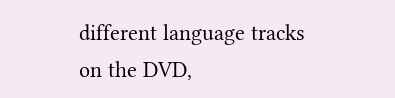different language tracks on the DVD,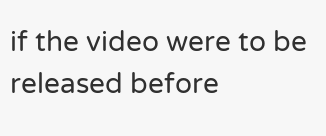if the video were to be released before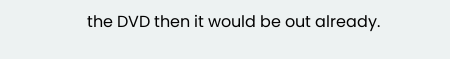the DVD then it would be out already.